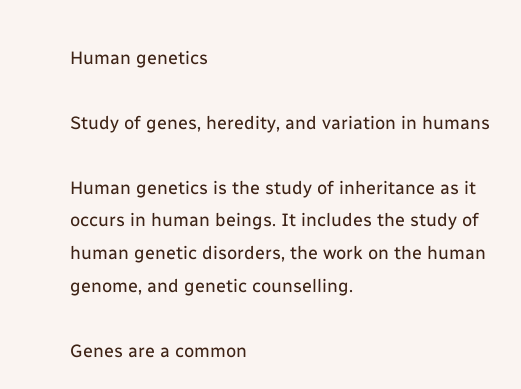Human genetics

Study of genes, heredity, and variation in humans

Human genetics is the study of inheritance as it occurs in human beings. It includes the study of human genetic disorders, the work on the human genome, and genetic counselling.

Genes are a common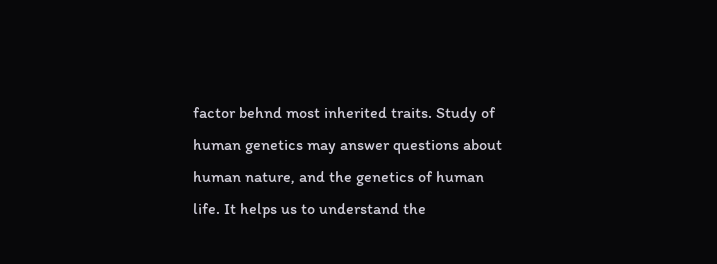factor behnd most inherited traits. Study of human genetics may answer questions about human nature, and the genetics of human life. It helps us to understand the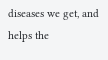diseases we get, and helps the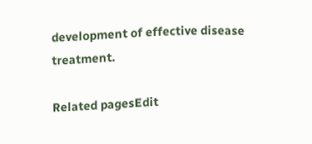development of effective disease treatment.

Related pagesEdit